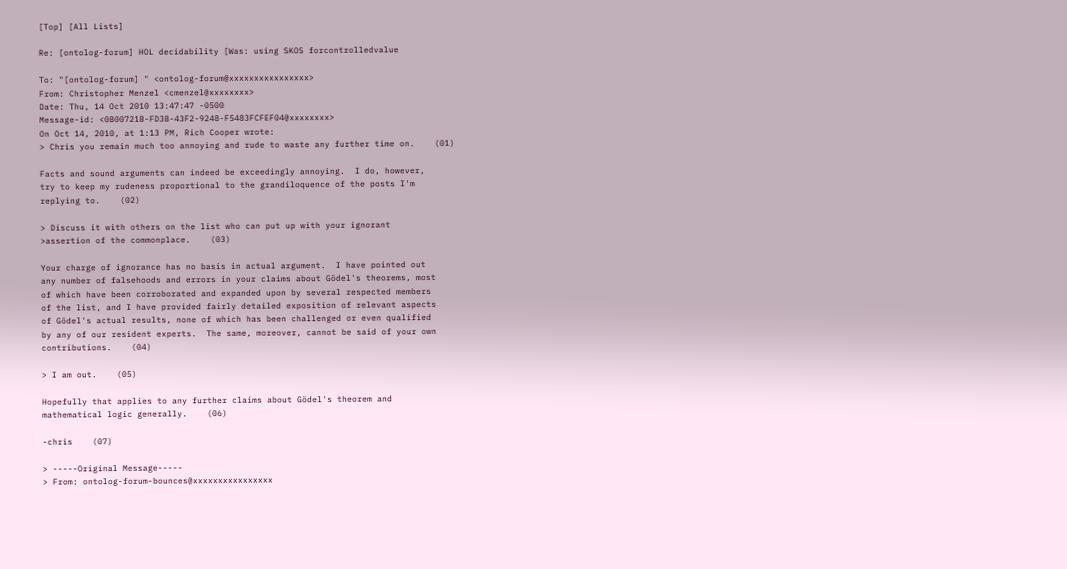[Top] [All Lists]

Re: [ontolog-forum] HOL decidability [Was: using SKOS forcontrolledvalue

To: "[ontolog-forum] " <ontolog-forum@xxxxxxxxxxxxxxxx>
From: Christopher Menzel <cmenzel@xxxxxxxx>
Date: Thu, 14 Oct 2010 13:47:47 -0500
Message-id: <0B00721B-FD3B-43F2-9248-F5483FCFEF04@xxxxxxxx>
On Oct 14, 2010, at 1:13 PM, Rich Cooper wrote:
> Chris you remain much too annoying and rude to waste any further time on.    (01)

Facts and sound arguments can indeed be exceedingly annoying.  I do, however,
try to keep my rudeness proportional to the grandiloquence of the posts I'm
replying to.    (02)

> Discuss it with others on the list who can put up with your ignorant
>assertion of the commonplace.    (03)

Your charge of ignorance has no basis in actual argument.  I have pointed out
any number of falsehoods and errors in your claims about Gödel's theorems, most
of which have been corroborated and expanded upon by several respected members
of the list, and I have provided fairly detailed exposition of relevant aspects
of Gödel's actual results, none of which has been challenged or even qualified
by any of our resident experts.  The same, moreover, cannot be said of your own
contributions.    (04)

> I am out.    (05)

Hopefully that applies to any further claims about Gödel's theorem and
mathematical logic generally.    (06)

-chris    (07)

> -----Original Message-----
> From: ontolog-forum-bounces@xxxxxxxxxxxxxxxx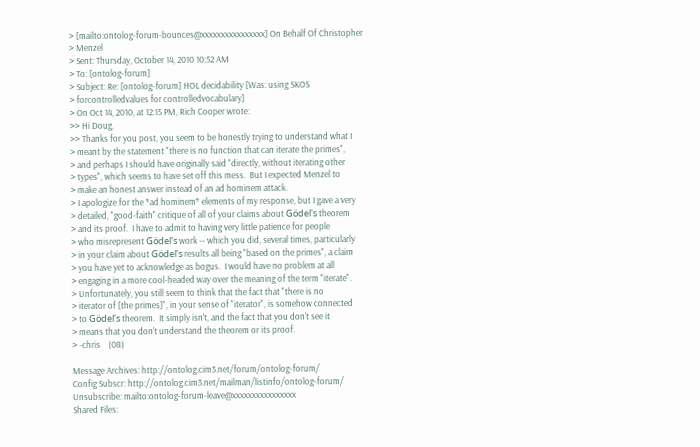> [mailto:ontolog-forum-bounces@xxxxxxxxxxxxxxxx] On Behalf Of Christopher
> Menzel
> Sent: Thursday, October 14, 2010 10:52 AM
> To: [ontolog-forum]
> Subject: Re: [ontolog-forum] HOL decidability [Was: using SKOS
> forcontrolledvalues for controlledvocabulary]
> On Oct 14, 2010, at 12:15 PM, Rich Cooper wrote:
>> Hi Doug,
>> Thanks for you post, you seem to be honestly trying to understand what I
> meant by the statement "there is no function that can iterate the primes",
> and perhaps I should have originally said "directly, without iterating other
> types", which seems to have set off this mess.  But I expected Menzel to
> make an honest answer instead of an ad hominem attack.
> I apologize for the *ad hominem* elements of my response, but I gave a very
> detailed, "good-faith" critique of all of your claims about Gödel's theorem
> and its proof.  I have to admit to having very little patience for people
> who misrepresent Gödel's work -- which you did, several times, particularly
> in your claim about Gödel's results all being "based on the primes", a claim
> you have yet to acknowledge as bogus.  I would have no problem at all
> engaging in a more cool-headed way over the meaning of the term "iterate".
> Unfortunately, you still seem to think that the fact that "there is no
> iterator of [the primes]", in your sense of "iterator", is somehow connected
> to Gödel's theorem.  It simply isn't, and the fact that you don't see it
> means that you don't understand the theorem or its proof.
> -chris    (08)

Message Archives: http://ontolog.cim3.net/forum/ontolog-forum/
Config Subscr: http://ontolog.cim3.net/mailman/listinfo/ontolog-forum/
Unsubscribe: mailto:ontolog-forum-leave@xxxxxxxxxxxxxxxx
Shared Files: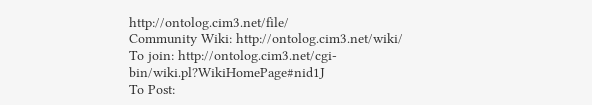http://ontolog.cim3.net/file/
Community Wiki: http://ontolog.cim3.net/wiki/
To join: http://ontolog.cim3.net/cgi-bin/wiki.pl?WikiHomePage#nid1J
To Post: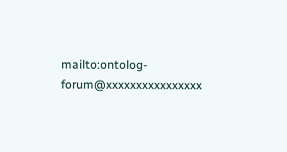mailto:ontolog-forum@xxxxxxxxxxxxxxxx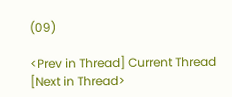(09)

<Prev in Thread] Current Thread [Next in Thread>